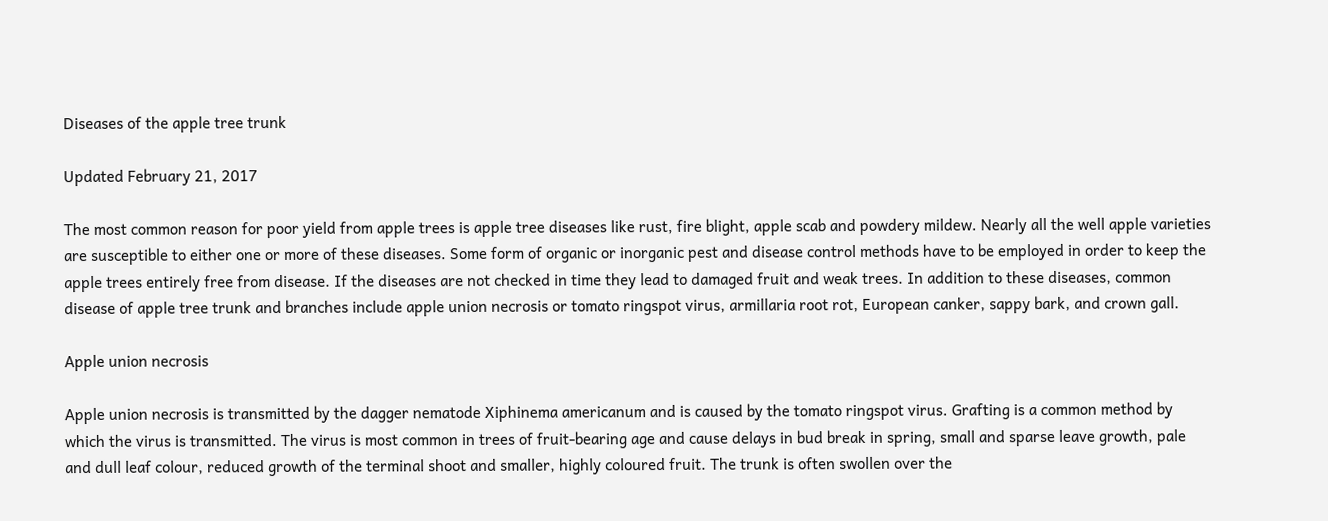Diseases of the apple tree trunk

Updated February 21, 2017

The most common reason for poor yield from apple trees is apple tree diseases like rust, fire blight, apple scab and powdery mildew. Nearly all the well apple varieties are susceptible to either one or more of these diseases. Some form of organic or inorganic pest and disease control methods have to be employed in order to keep the apple trees entirely free from disease. If the diseases are not checked in time they lead to damaged fruit and weak trees. In addition to these diseases, common disease of apple tree trunk and branches include apple union necrosis or tomato ringspot virus, armillaria root rot, European canker, sappy bark, and crown gall.

Apple union necrosis

Apple union necrosis is transmitted by the dagger nematode Xiphinema americanum and is caused by the tomato ringspot virus. Grafting is a common method by which the virus is transmitted. The virus is most common in trees of fruit-bearing age and cause delays in bud break in spring, small and sparse leave growth, pale and dull leaf colour, reduced growth of the terminal shoot and smaller, highly coloured fruit. The trunk is often swollen over the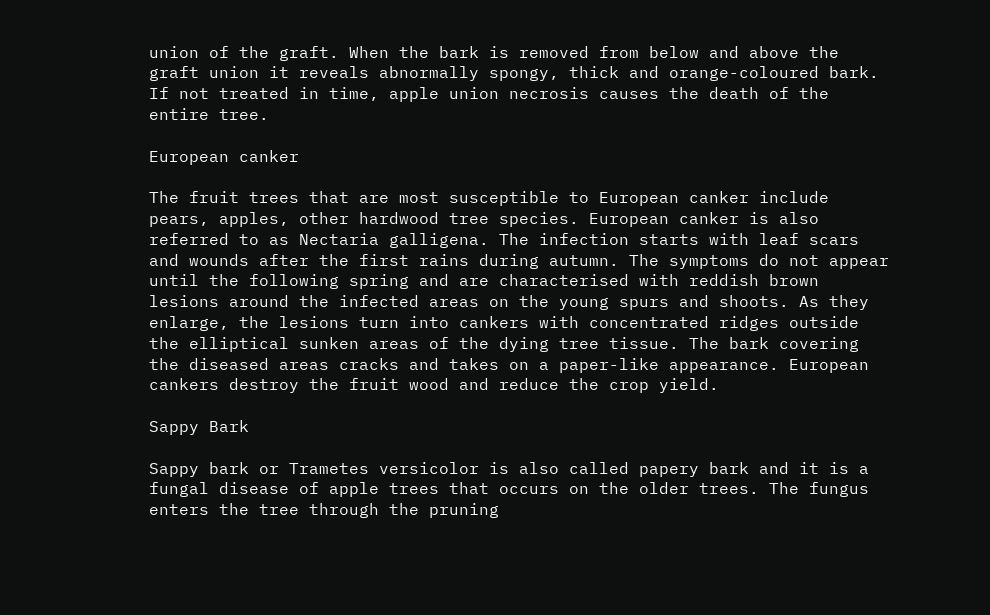union of the graft. When the bark is removed from below and above the graft union it reveals abnormally spongy, thick and orange-coloured bark. If not treated in time, apple union necrosis causes the death of the entire tree.

European canker

The fruit trees that are most susceptible to European canker include pears, apples, other hardwood tree species. European canker is also referred to as Nectaria galligena. The infection starts with leaf scars and wounds after the first rains during autumn. The symptoms do not appear until the following spring and are characterised with reddish brown lesions around the infected areas on the young spurs and shoots. As they enlarge, the lesions turn into cankers with concentrated ridges outside the elliptical sunken areas of the dying tree tissue. The bark covering the diseased areas cracks and takes on a paper-like appearance. European cankers destroy the fruit wood and reduce the crop yield.

Sappy Bark

Sappy bark or Trametes versicolor is also called papery bark and it is a fungal disease of apple trees that occurs on the older trees. The fungus enters the tree through the pruning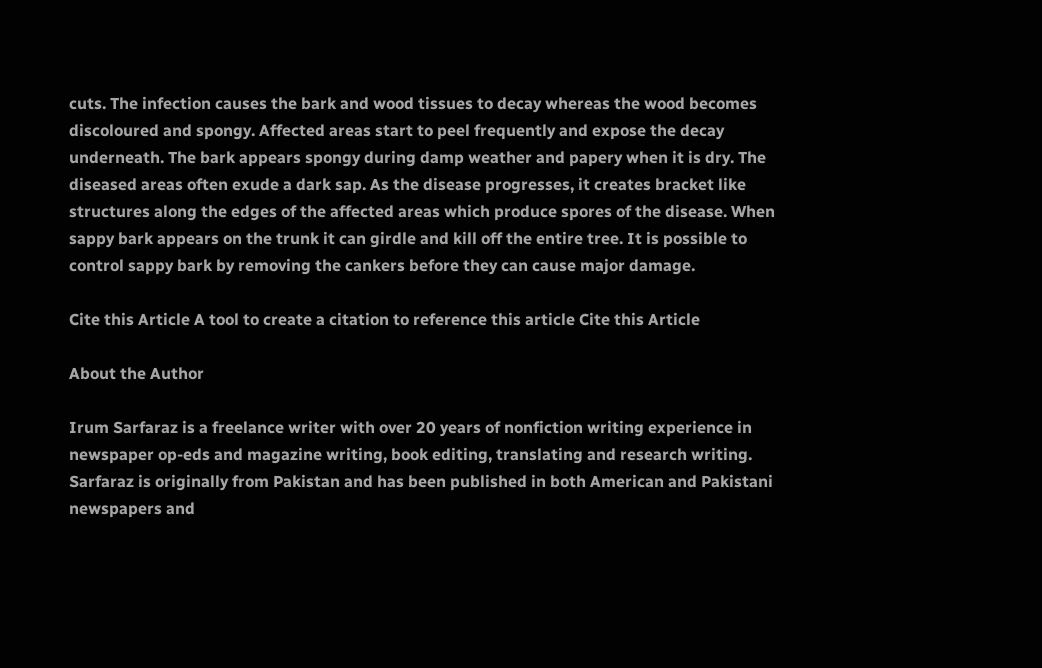cuts. The infection causes the bark and wood tissues to decay whereas the wood becomes discoloured and spongy. Affected areas start to peel frequently and expose the decay underneath. The bark appears spongy during damp weather and papery when it is dry. The diseased areas often exude a dark sap. As the disease progresses, it creates bracket like structures along the edges of the affected areas which produce spores of the disease. When sappy bark appears on the trunk it can girdle and kill off the entire tree. It is possible to control sappy bark by removing the cankers before they can cause major damage.

Cite this Article A tool to create a citation to reference this article Cite this Article

About the Author

Irum Sarfaraz is a freelance writer with over 20 years of nonfiction writing experience in newspaper op-eds and magazine writing, book editing, translating and research writing. Sarfaraz is originally from Pakistan and has been published in both American and Pakistani newspapers and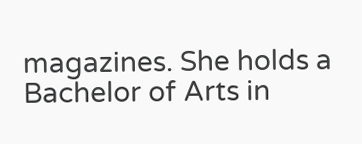magazines. She holds a Bachelor of Arts in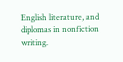English literature, and diplomas in nonfiction writing.